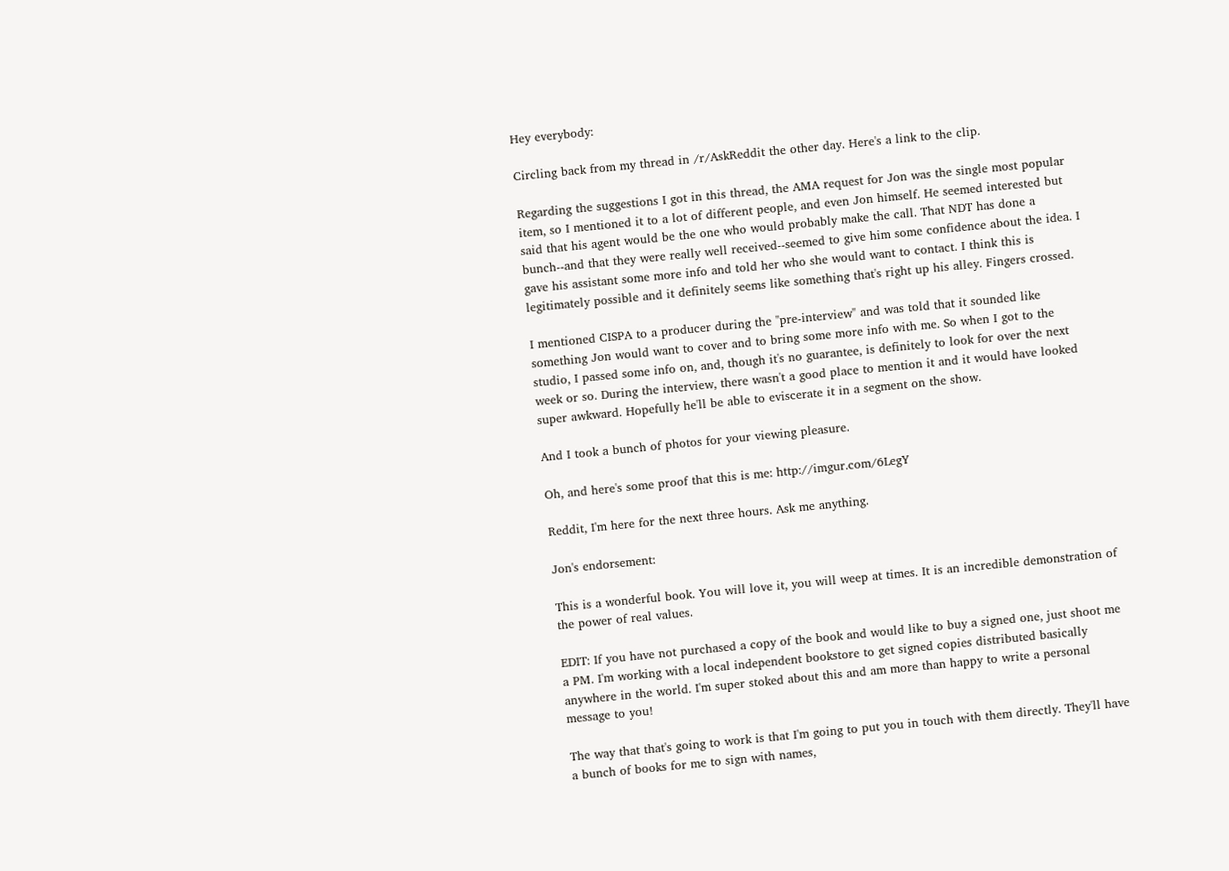Hey everybody:

Circling back from my thread in /r/AskReddit the other day. Here's a link to the clip.

Regarding the suggestions I got in this thread, the AMA request for Jon was the single most popular item, so I mentioned it to a lot of different people, and even Jon himself. He seemed interested but said that his agent would be the one who would probably make the call. That NDT has done a bunch--and that they were really well received--seemed to give him some confidence about the idea. I gave his assistant some more info and told her who she would want to contact. I think this is legitimately possible and it definitely seems like something that's right up his alley. Fingers crossed.

I mentioned CISPA to a producer during the "pre-interview" and was told that it sounded like something Jon would want to cover and to bring some more info with me. So when I got to the studio, I passed some info on, and, though it's no guarantee, is definitely to look for over the next week or so. During the interview, there wasn't a good place to mention it and it would have looked super awkward. Hopefully he'll be able to eviscerate it in a segment on the show.

And I took a bunch of photos for your viewing pleasure.

Oh, and here's some proof that this is me: http://imgur.com/6LegY

Reddit, I'm here for the next three hours. Ask me anything.

Jon's endorsement:

This is a wonderful book. You will love it, you will weep at times. It is an incredible demonstration of the power of real values.

EDIT: If you have not purchased a copy of the book and would like to buy a signed one, just shoot me a PM. I'm working with a local independent bookstore to get signed copies distributed basically anywhere in the world. I'm super stoked about this and am more than happy to write a personal message to you!

The way that that's going to work is that I'm going to put you in touch with them directly. They'll have a bunch of books for me to sign with names,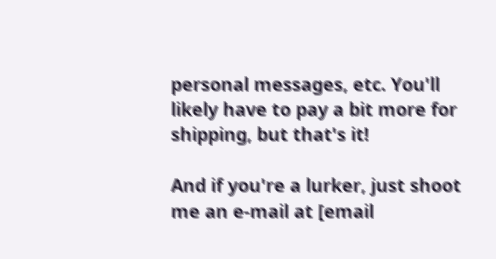personal messages, etc. You'll likely have to pay a bit more for shipping, but that's it!

And if you're a lurker, just shoot me an e-mail at [email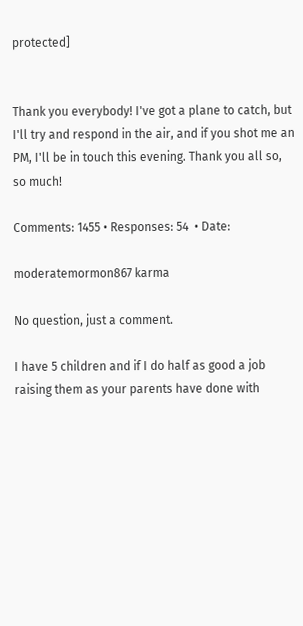protected]


Thank you everybody! I've got a plane to catch, but I'll try and respond in the air, and if you shot me an PM, I'll be in touch this evening. Thank you all so, so much!

Comments: 1455 • Responses: 54  • Date:

moderatemormon867 karma

No question, just a comment.

I have 5 children and if I do half as good a job raising them as your parents have done with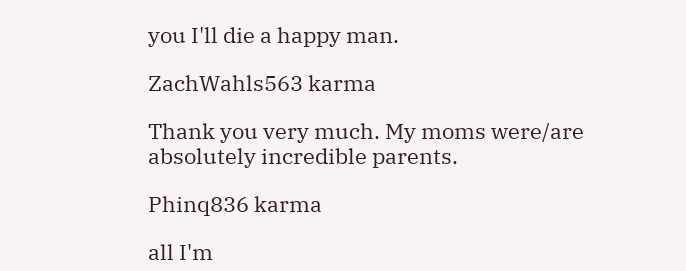you I'll die a happy man.

ZachWahls563 karma

Thank you very much. My moms were/are absolutely incredible parents.

Phinq836 karma

all I'm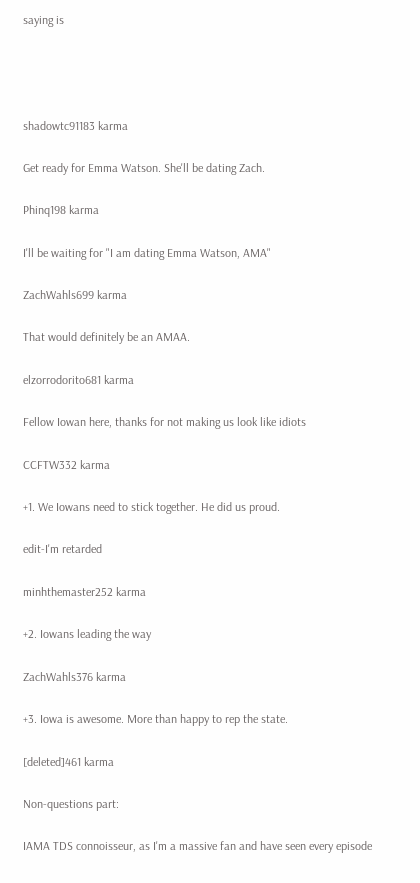saying is




shadowtc91183 karma

Get ready for Emma Watson. She'll be dating Zach.

Phinq198 karma

I'll be waiting for "I am dating Emma Watson, AMA"

ZachWahls699 karma

That would definitely be an AMAA.

elzorrodorito681 karma

Fellow Iowan here, thanks for not making us look like idiots

CCFTW332 karma

+1. We Iowans need to stick together. He did us proud.

edit-I'm retarded

minhthemaster252 karma

+2. Iowans leading the way

ZachWahls376 karma

+3. Iowa is awesome. More than happy to rep the state.

[deleted]461 karma

Non-questions part:

IAMA TDS connoisseur, as I'm a massive fan and have seen every episode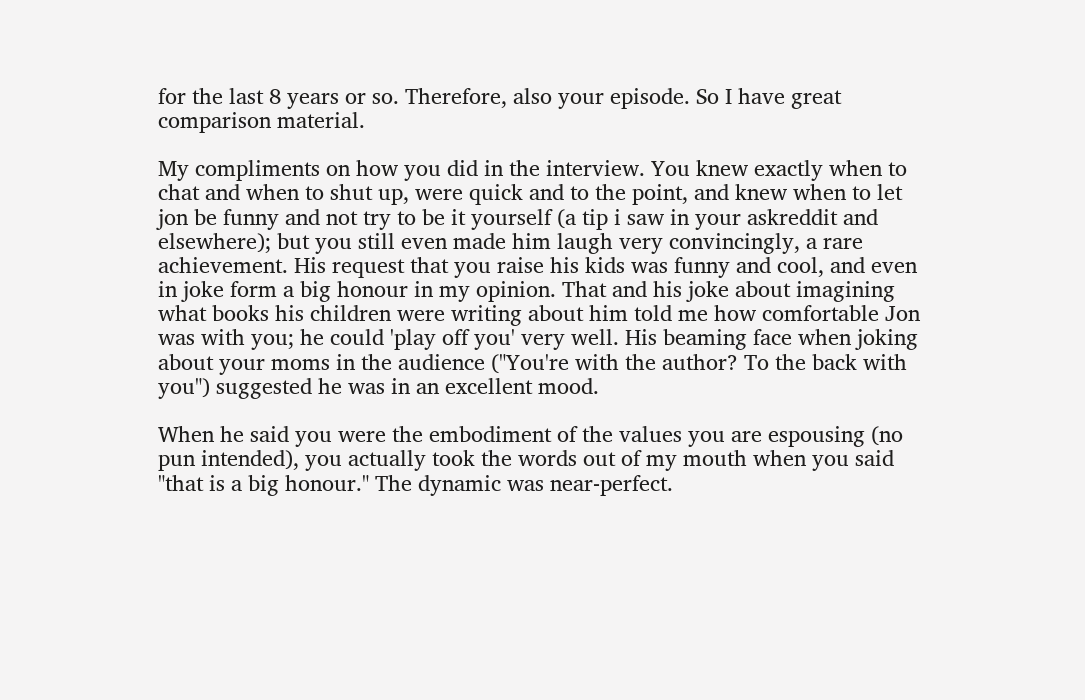for the last 8 years or so. Therefore, also your episode. So I have great comparison material.

My compliments on how you did in the interview. You knew exactly when to chat and when to shut up, were quick and to the point, and knew when to let jon be funny and not try to be it yourself (a tip i saw in your askreddit and elsewhere); but you still even made him laugh very convincingly, a rare achievement. His request that you raise his kids was funny and cool, and even in joke form a big honour in my opinion. That and his joke about imagining what books his children were writing about him told me how comfortable Jon was with you; he could 'play off you' very well. His beaming face when joking about your moms in the audience ("You're with the author? To the back with you") suggested he was in an excellent mood.

When he said you were the embodiment of the values you are espousing (no pun intended), you actually took the words out of my mouth when you said "that is a big honour." The dynamic was near-perfect.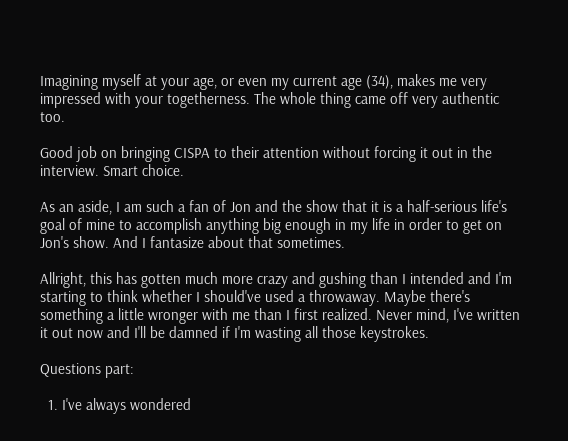Imagining myself at your age, or even my current age (34), makes me very impressed with your togetherness. The whole thing came off very authentic too.

Good job on bringing CISPA to their attention without forcing it out in the interview. Smart choice.

As an aside, I am such a fan of Jon and the show that it is a half-serious life's goal of mine to accomplish anything big enough in my life in order to get on Jon's show. And I fantasize about that sometimes.

Allright, this has gotten much more crazy and gushing than I intended and I'm starting to think whether I should've used a throwaway. Maybe there's something a little wronger with me than I first realized. Never mind, I've written it out now and I'll be damned if I'm wasting all those keystrokes.

Questions part:

  1. I've always wondered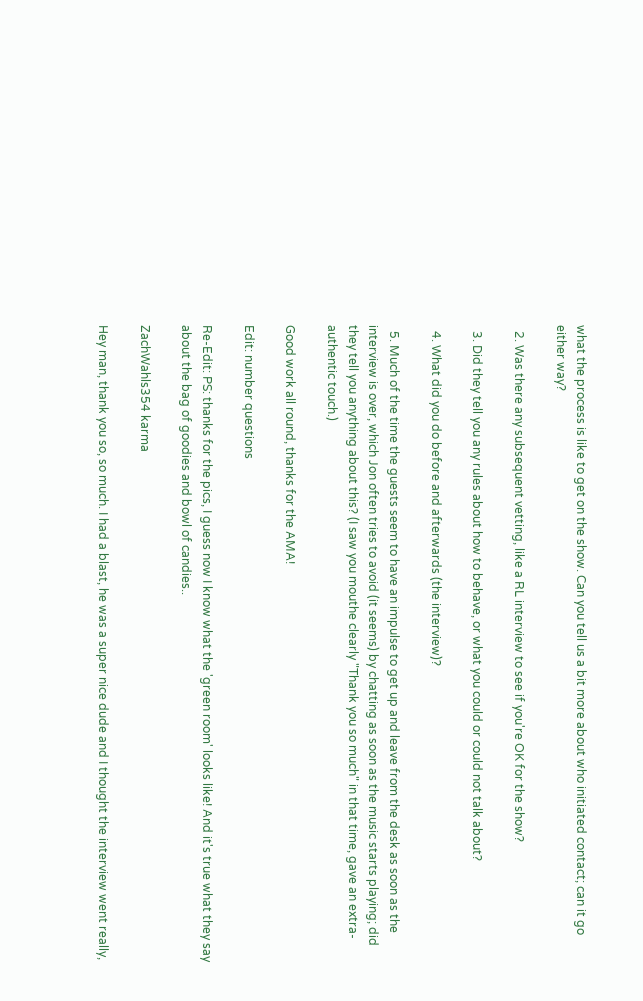what the process is like to get on the show. Can you tell us a bit more about who initiated contact; can it go either way?

  2. Was there any subsequent vetting, like a RL interview to see if you're OK for the show?

  3. Did they tell you any rules about how to behave, or what you could or could not talk about?

  4. What did you do before and afterwards (the interview)?

  5. Much of the time the guests seem to have an impulse to get up and leave from the desk as soon as the interview is over, which Jon often tries to avoid (it seems) by chatting as soon as the music starts playing; did they tell you anything about this? (I saw you mouthe clearly "Thank you so much" in that time, gave an extra-authentic touch.)

Good work all round, thanks for the AMA!

Edit: number questions

Re-Edit: PS: thanks for the pics, I guess now I know what the 'green room' looks like! And it's true what they say about the bag of goodies and bowl of candies..

ZachWahls354 karma

Hey man, thank you so, so much. I had a blast, he was a super nice dude and I thought the interview went really,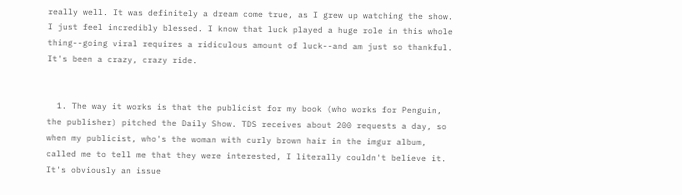really well. It was definitely a dream come true, as I grew up watching the show. I just feel incredibly blessed. I know that luck played a huge role in this whole thing--going viral requires a ridiculous amount of luck--and am just so thankful. It's been a crazy, crazy ride.


  1. The way it works is that the publicist for my book (who works for Penguin, the publisher) pitched the Daily Show. TDS receives about 200 requests a day, so when my publicist, who's the woman with curly brown hair in the imgur album, called me to tell me that they were interested, I literally couldn't believe it. It's obviously an issue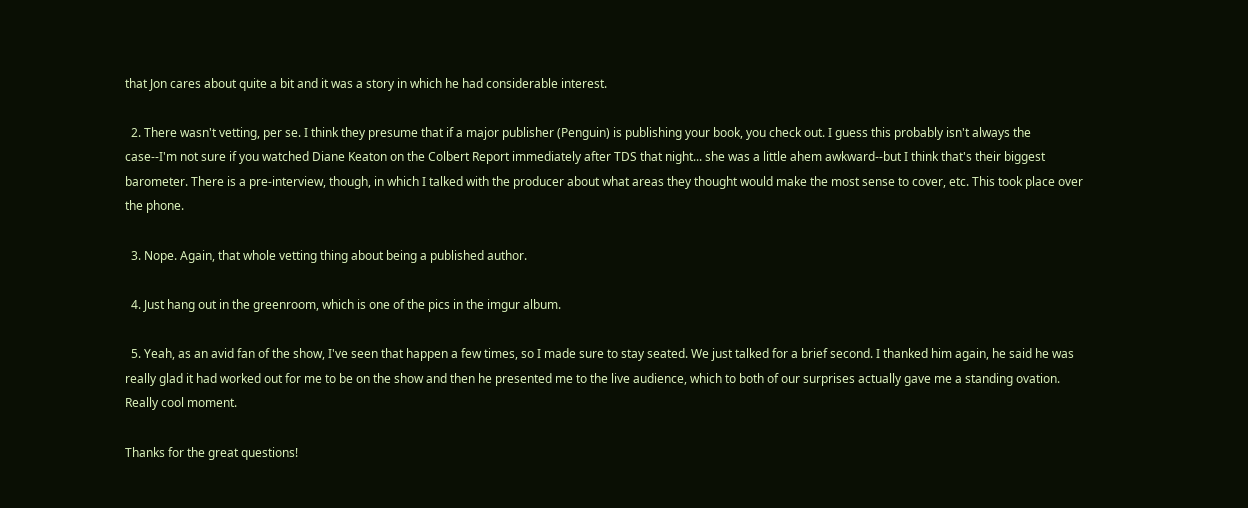that Jon cares about quite a bit and it was a story in which he had considerable interest.

  2. There wasn't vetting, per se. I think they presume that if a major publisher (Penguin) is publishing your book, you check out. I guess this probably isn't always the case--I'm not sure if you watched Diane Keaton on the Colbert Report immediately after TDS that night... she was a little ahem awkward--but I think that's their biggest barometer. There is a pre-interview, though, in which I talked with the producer about what areas they thought would make the most sense to cover, etc. This took place over the phone.

  3. Nope. Again, that whole vetting thing about being a published author.

  4. Just hang out in the greenroom, which is one of the pics in the imgur album.

  5. Yeah, as an avid fan of the show, I've seen that happen a few times, so I made sure to stay seated. We just talked for a brief second. I thanked him again, he said he was really glad it had worked out for me to be on the show and then he presented me to the live audience, which to both of our surprises actually gave me a standing ovation. Really cool moment.

Thanks for the great questions!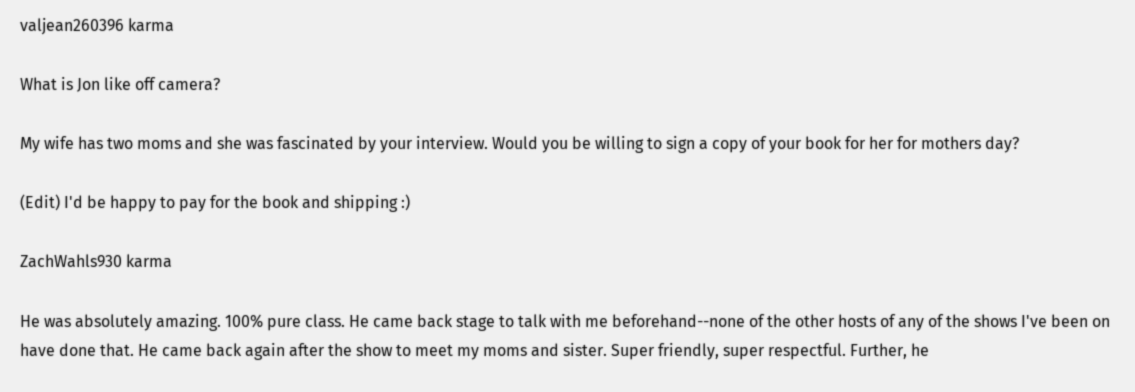valjean260396 karma

What is Jon like off camera?

My wife has two moms and she was fascinated by your interview. Would you be willing to sign a copy of your book for her for mothers day?

(Edit) I'd be happy to pay for the book and shipping :)

ZachWahls930 karma

He was absolutely amazing. 100% pure class. He came back stage to talk with me beforehand--none of the other hosts of any of the shows I've been on have done that. He came back again after the show to meet my moms and sister. Super friendly, super respectful. Further, he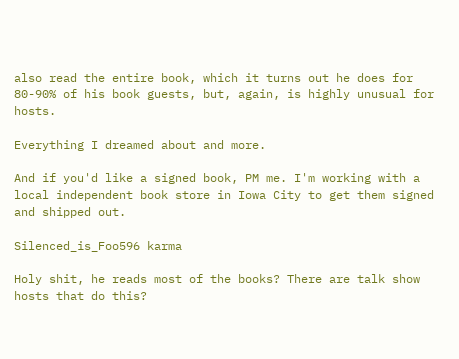also read the entire book, which it turns out he does for 80-90% of his book guests, but, again, is highly unusual for hosts.

Everything I dreamed about and more.

And if you'd like a signed book, PM me. I'm working with a local independent book store in Iowa City to get them signed and shipped out.

Silenced_is_Foo596 karma

Holy shit, he reads most of the books? There are talk show hosts that do this?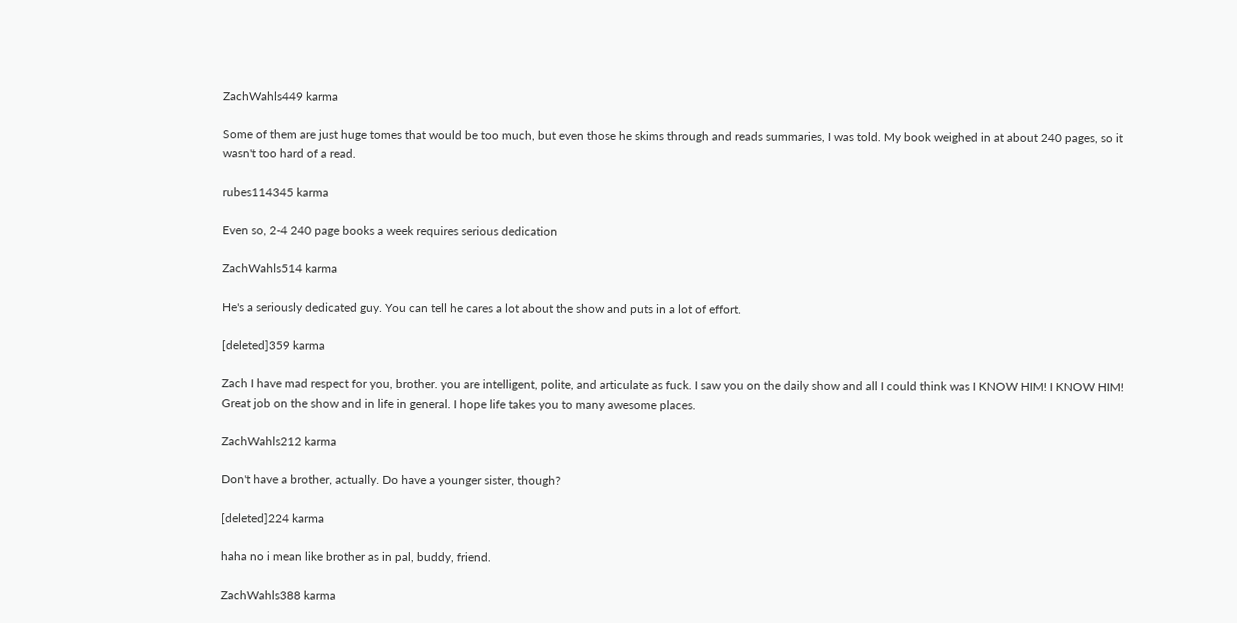ZachWahls449 karma

Some of them are just huge tomes that would be too much, but even those he skims through and reads summaries, I was told. My book weighed in at about 240 pages, so it wasn't too hard of a read.

rubes114345 karma

Even so, 2-4 240 page books a week requires serious dedication

ZachWahls514 karma

He's a seriously dedicated guy. You can tell he cares a lot about the show and puts in a lot of effort.

[deleted]359 karma

Zach I have mad respect for you, brother. you are intelligent, polite, and articulate as fuck. I saw you on the daily show and all I could think was I KNOW HIM! I KNOW HIM! Great job on the show and in life in general. I hope life takes you to many awesome places.

ZachWahls212 karma

Don't have a brother, actually. Do have a younger sister, though?

[deleted]224 karma

haha no i mean like brother as in pal, buddy, friend.

ZachWahls388 karma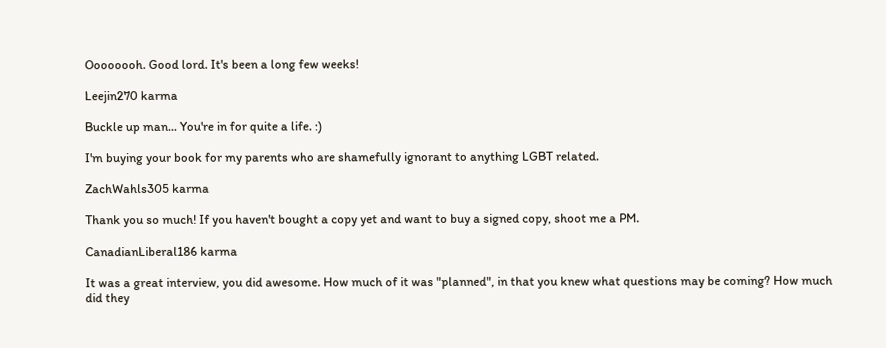Oooooooh. Good lord. It's been a long few weeks!

Leejin270 karma

Buckle up man... You're in for quite a life. :)

I'm buying your book for my parents who are shamefully ignorant to anything LGBT related.

ZachWahls305 karma

Thank you so much! If you haven't bought a copy yet and want to buy a signed copy, shoot me a PM.

CanadianLiberal186 karma

It was a great interview, you did awesome. How much of it was "planned", in that you knew what questions may be coming? How much did they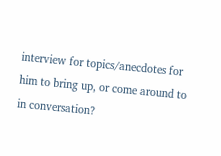interview for topics/anecdotes for him to bring up, or come around to in conversation?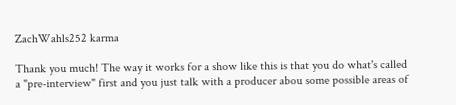ZachWahls252 karma

Thank you much! The way it works for a show like this is that you do what's called a "pre-interview" first and you just talk with a producer abou some possible areas of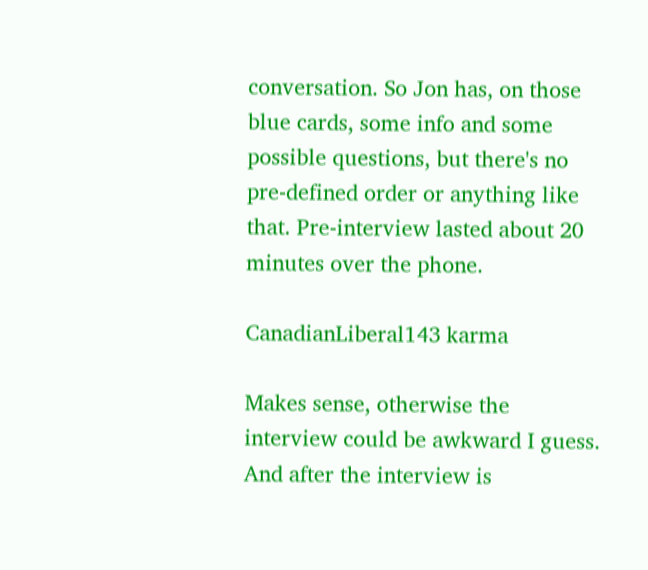conversation. So Jon has, on those blue cards, some info and some possible questions, but there's no pre-defined order or anything like that. Pre-interview lasted about 20 minutes over the phone.

CanadianLiberal143 karma

Makes sense, otherwise the interview could be awkward I guess. And after the interview is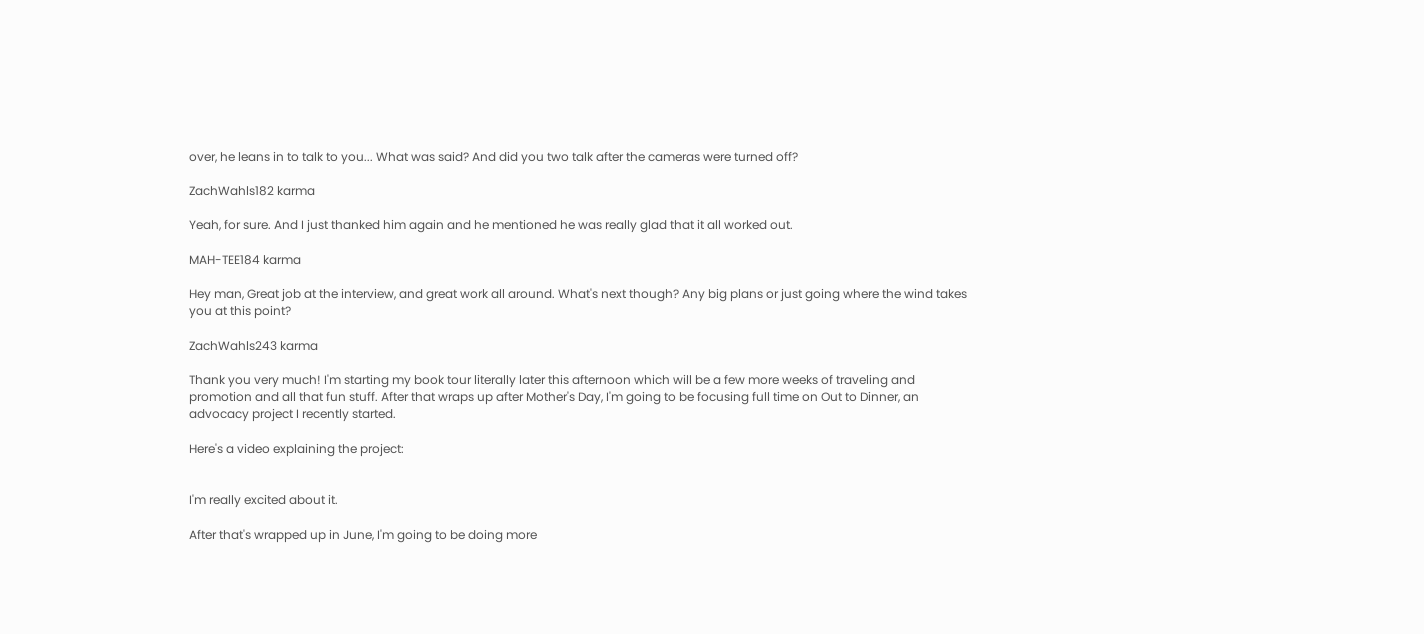over, he leans in to talk to you... What was said? And did you two talk after the cameras were turned off?

ZachWahls182 karma

Yeah, for sure. And I just thanked him again and he mentioned he was really glad that it all worked out.

MAH-TEE184 karma

Hey man, Great job at the interview, and great work all around. What's next though? Any big plans or just going where the wind takes you at this point?

ZachWahls243 karma

Thank you very much! I'm starting my book tour literally later this afternoon which will be a few more weeks of traveling and promotion and all that fun stuff. After that wraps up after Mother's Day, I'm going to be focusing full time on Out to Dinner, an advocacy project I recently started.

Here's a video explaining the project:


I'm really excited about it.

After that's wrapped up in June, I'm going to be doing more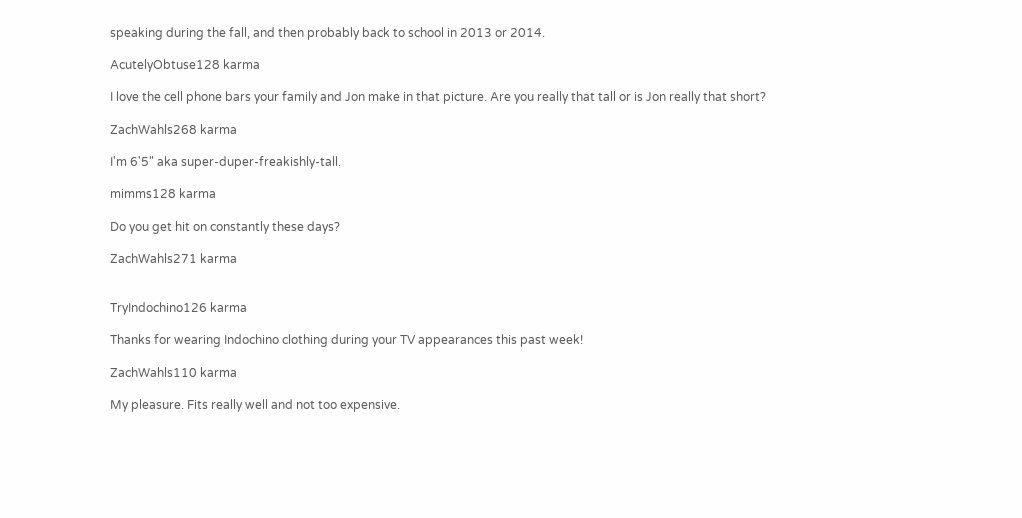speaking during the fall, and then probably back to school in 2013 or 2014.

AcutelyObtuse128 karma

I love the cell phone bars your family and Jon make in that picture. Are you really that tall or is Jon really that short?

ZachWahls268 karma

I'm 6'5" aka super-duper-freakishly-tall.

mimms128 karma

Do you get hit on constantly these days?

ZachWahls271 karma


TryIndochino126 karma

Thanks for wearing Indochino clothing during your TV appearances this past week!

ZachWahls110 karma

My pleasure. Fits really well and not too expensive.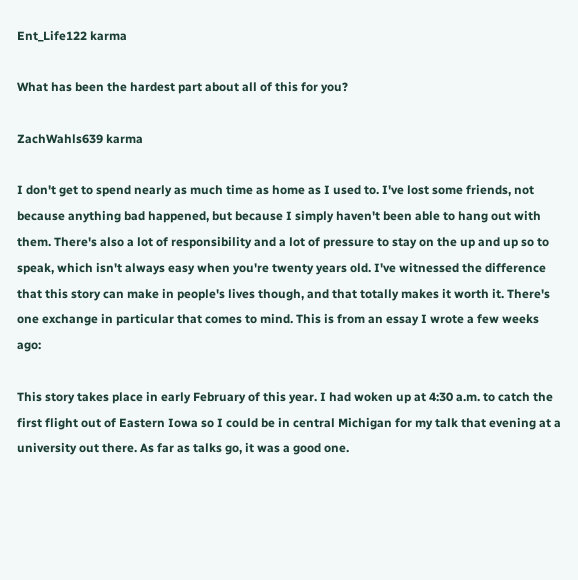Ent_Life122 karma

What has been the hardest part about all of this for you?

ZachWahls639 karma

I don't get to spend nearly as much time as home as I used to. I've lost some friends, not because anything bad happened, but because I simply haven't been able to hang out with them. There's also a lot of responsibility and a lot of pressure to stay on the up and up so to speak, which isn't always easy when you're twenty years old. I've witnessed the difference that this story can make in people's lives though, and that totally makes it worth it. There's one exchange in particular that comes to mind. This is from an essay I wrote a few weeks ago:

This story takes place in early February of this year. I had woken up at 4:30 a.m. to catch the first flight out of Eastern Iowa so I could be in central Michigan for my talk that evening at a university out there. As far as talks go, it was a good one.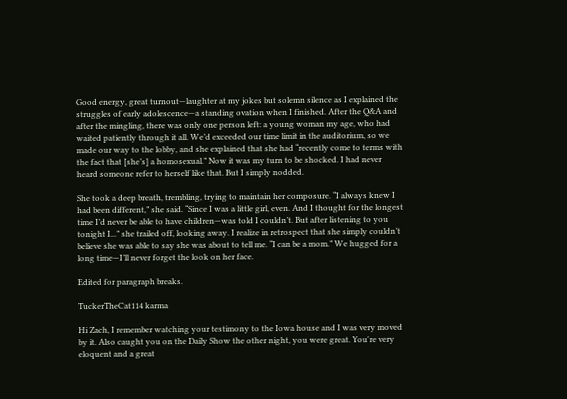Good energy, great turnout—laughter at my jokes but solemn silence as I explained the struggles of early adolescence—a standing ovation when I finished. After the Q&A and after the mingling, there was only one person left: a young woman my age, who had waited patiently through it all. We’d exceeded our time limit in the auditorium, so we made our way to the lobby, and she explained that she had “recently come to terms with the fact that [she’s] a homosexual.” Now it was my turn to be shocked. I had never heard someone refer to herself like that. But I simply nodded.

She took a deep breath, trembling, trying to maintain her composure. “I always knew I had been different,” she said. “Since I was a little girl, even. And I thought for the longest time I’d never be able to have children—was told I couldn’t. But after listening to you tonight I...” she trailed off, looking away. I realize in retrospect that she simply couldn’t believe she was able to say she was about to tell me. “I can be a mom.” We hugged for a long time—I’ll never forget the look on her face.

Edited for paragraph breaks.

TuckerTheCat114 karma

Hi Zach, I remember watching your testimony to the Iowa house and I was very moved by it. Also caught you on the Daily Show the other night, you were great. You're very eloquent and a great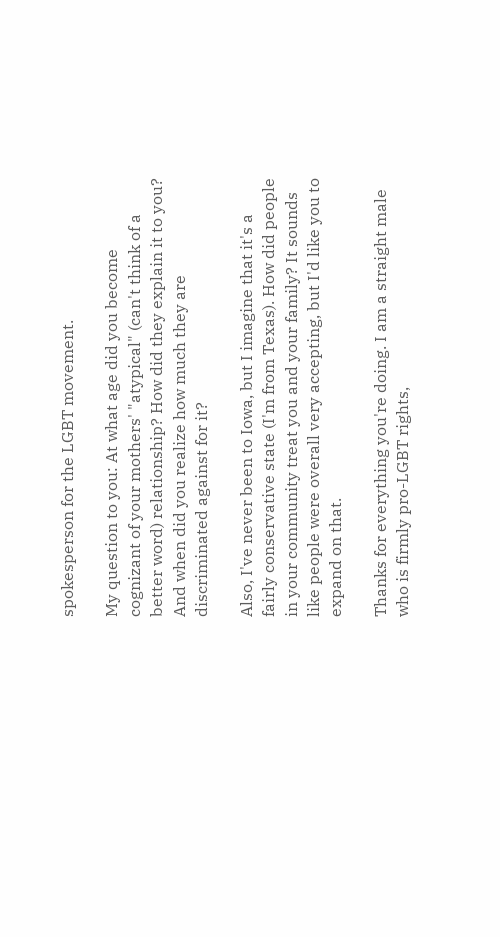spokesperson for the LGBT movement.

My question to you: At what age did you become cognizant of your mothers' "atypical" (can't think of a better word) relationship? How did they explain it to you? And when did you realize how much they are discriminated against for it?

Also, I've never been to Iowa, but I imagine that it's a fairly conservative state (I'm from Texas). How did people in your community treat you and your family? It sounds like people were overall very accepting, but I'd like you to expand on that.

Thanks for everything you're doing. I am a straight male who is firmly pro-LGBT rights,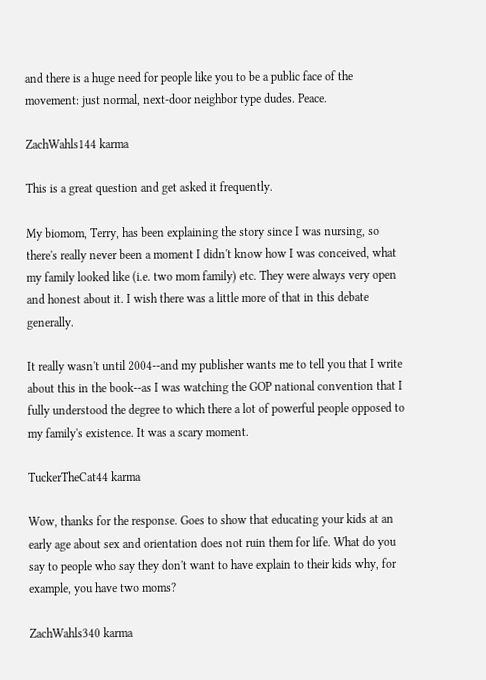and there is a huge need for people like you to be a public face of the movement: just normal, next-door neighbor type dudes. Peace.

ZachWahls144 karma

This is a great question and get asked it frequently.

My biomom, Terry, has been explaining the story since I was nursing, so there's really never been a moment I didn't know how I was conceived, what my family looked like (i.e. two mom family) etc. They were always very open and honest about it. I wish there was a little more of that in this debate generally.

It really wasn't until 2004--and my publisher wants me to tell you that I write about this in the book--as I was watching the GOP national convention that I fully understood the degree to which there a lot of powerful people opposed to my family's existence. It was a scary moment.

TuckerTheCat44 karma

Wow, thanks for the response. Goes to show that educating your kids at an early age about sex and orientation does not ruin them for life. What do you say to people who say they don't want to have explain to their kids why, for example, you have two moms?

ZachWahls340 karma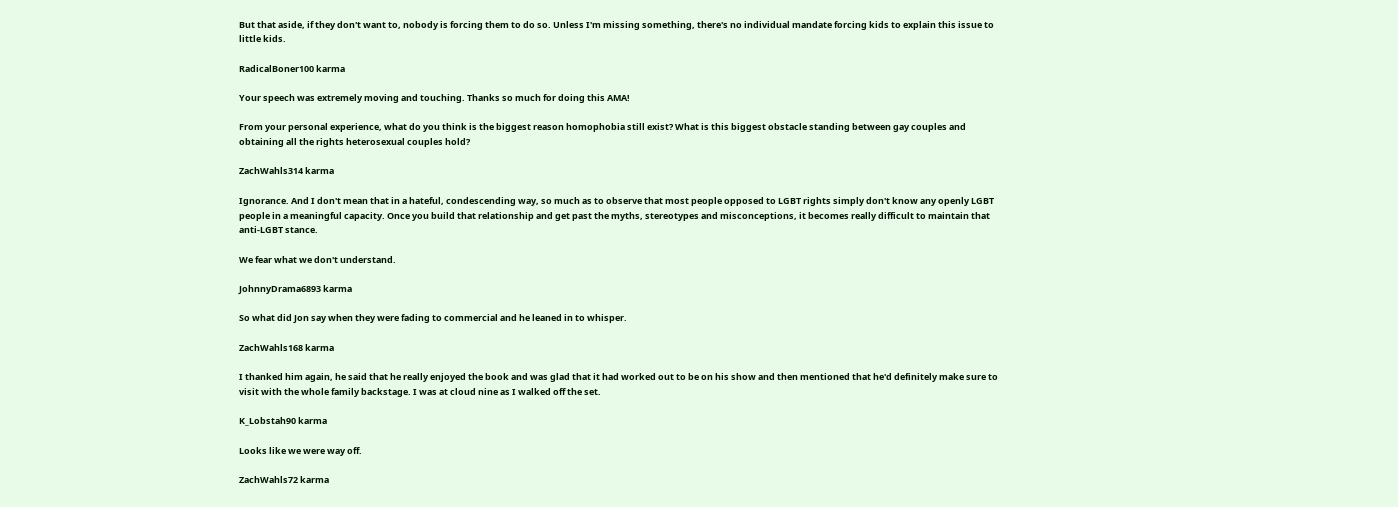But that aside, if they don't want to, nobody is forcing them to do so. Unless I'm missing something, there's no individual mandate forcing kids to explain this issue to little kids.

RadicalBoner100 karma

Your speech was extremely moving and touching. Thanks so much for doing this AMA!

From your personal experience, what do you think is the biggest reason homophobia still exist? What is this biggest obstacle standing between gay couples and obtaining all the rights heterosexual couples hold?

ZachWahls314 karma

Ignorance. And I don't mean that in a hateful, condescending way, so much as to observe that most people opposed to LGBT rights simply don't know any openly LGBT people in a meaningful capacity. Once you build that relationship and get past the myths, stereotypes and misconceptions, it becomes really difficult to maintain that anti-LGBT stance.

We fear what we don't understand.

JohnnyDrama6893 karma

So what did Jon say when they were fading to commercial and he leaned in to whisper.

ZachWahls168 karma

I thanked him again, he said that he really enjoyed the book and was glad that it had worked out to be on his show and then mentioned that he'd definitely make sure to visit with the whole family backstage. I was at cloud nine as I walked off the set.

K_Lobstah90 karma

Looks like we were way off.

ZachWahls72 karma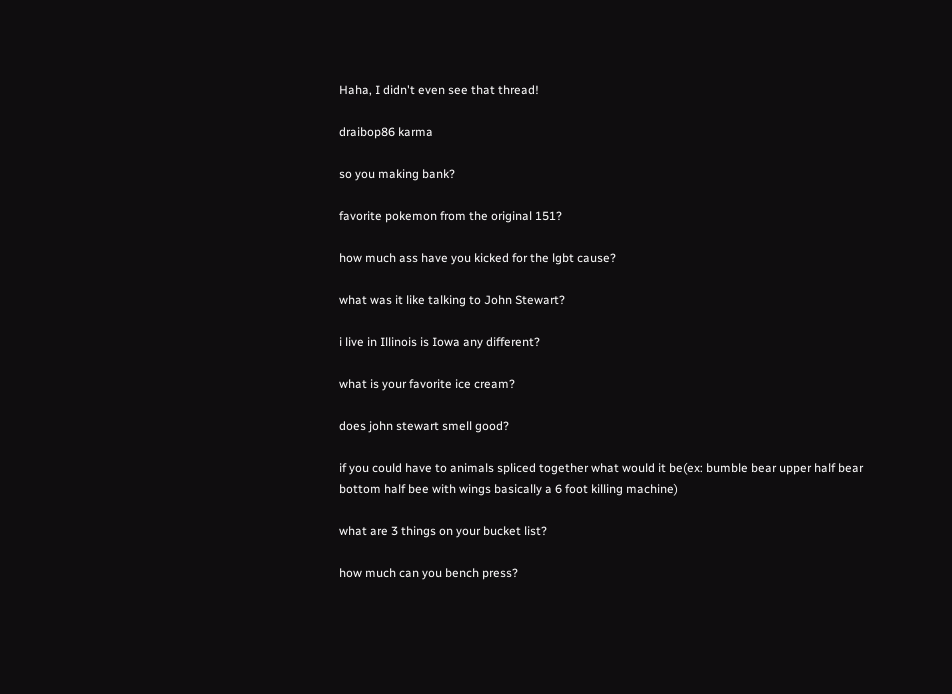Haha, I didn't even see that thread!

draibop86 karma

so you making bank?

favorite pokemon from the original 151?

how much ass have you kicked for the lgbt cause?

what was it like talking to John Stewart?

i live in Illinois is Iowa any different?

what is your favorite ice cream?

does john stewart smell good?

if you could have to animals spliced together what would it be(ex: bumble bear upper half bear bottom half bee with wings basically a 6 foot killing machine)

what are 3 things on your bucket list?

how much can you bench press?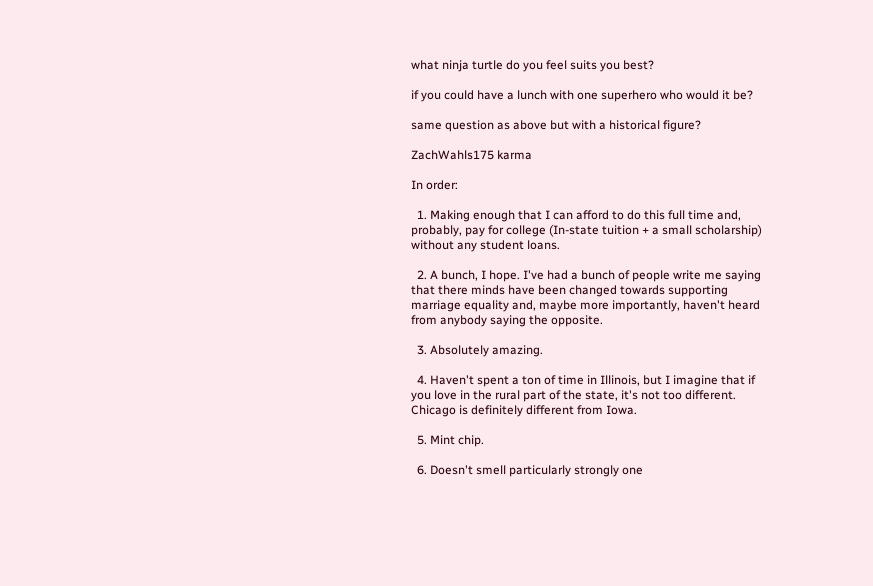what ninja turtle do you feel suits you best?

if you could have a lunch with one superhero who would it be?

same question as above but with a historical figure?

ZachWahls175 karma

In order:

  1. Making enough that I can afford to do this full time and, probably, pay for college (In-state tuition + a small scholarship) without any student loans.

  2. A bunch, I hope. I've had a bunch of people write me saying that there minds have been changed towards supporting marriage equality and, maybe more importantly, haven't heard from anybody saying the opposite.

  3. Absolutely amazing.

  4. Haven't spent a ton of time in Illinois, but I imagine that if you love in the rural part of the state, it's not too different. Chicago is definitely different from Iowa.

  5. Mint chip.

  6. Doesn't smell particularly strongly one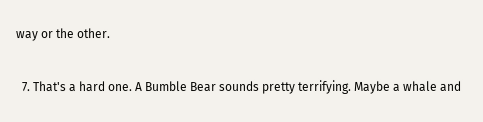way or the other.

  7. That's a hard one. A Bumble Bear sounds pretty terrifying. Maybe a whale and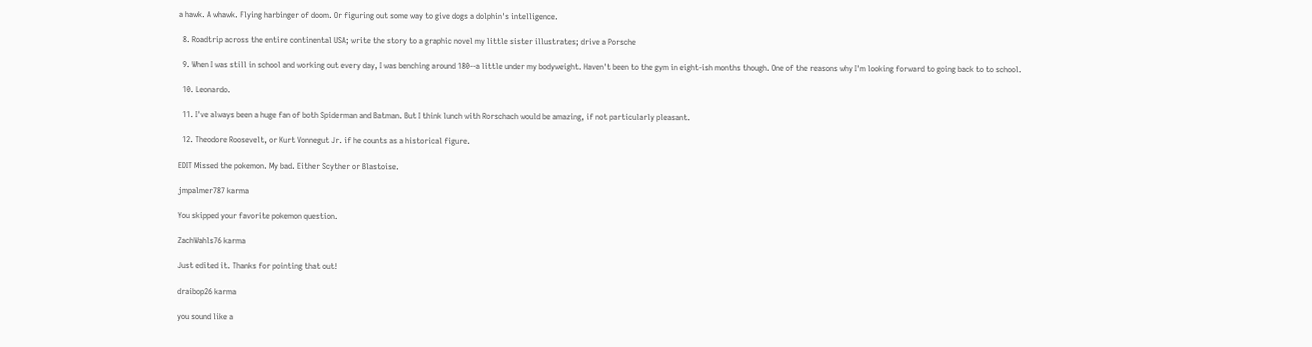a hawk. A whawk. Flying harbinger of doom. Or figuring out some way to give dogs a dolphin's intelligence.

  8. Roadtrip across the entire continental USA; write the story to a graphic novel my little sister illustrates; drive a Porsche

  9. When I was still in school and working out every day, I was benching around 180--a little under my bodyweight. Haven't been to the gym in eight-ish months though. One of the reasons why I'm looking forward to going back to to school.

  10. Leonardo.

  11. I've always been a huge fan of both Spiderman and Batman. But I think lunch with Rorschach would be amazing, if not particularly pleasant.

  12. Theodore Roosevelt, or Kurt Vonnegut Jr. if he counts as a historical figure.

EDIT Missed the pokemon. My bad. Either Scyther or Blastoise.

jmpalmer787 karma

You skipped your favorite pokemon question.

ZachWahls76 karma

Just edited it. Thanks for pointing that out!

draibop26 karma

you sound like a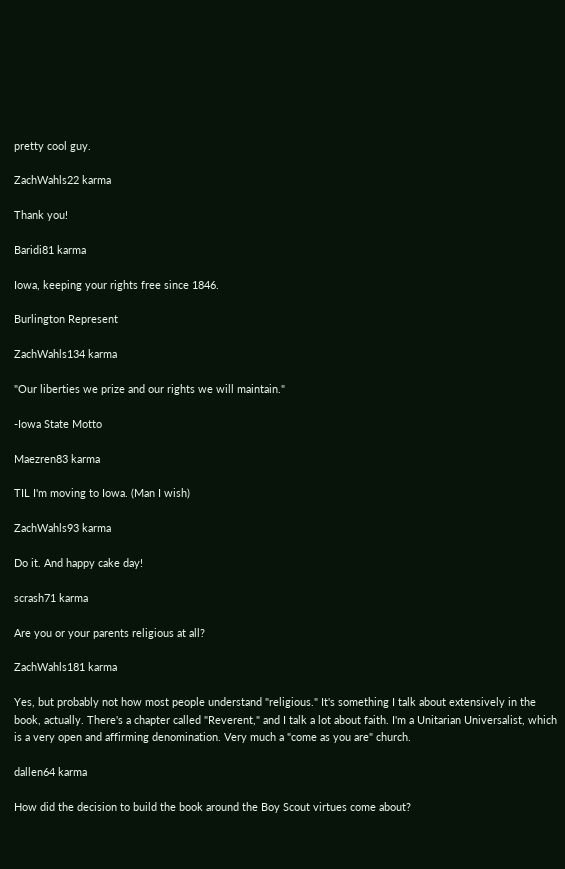pretty cool guy.

ZachWahls22 karma

Thank you!

Baridi81 karma

Iowa, keeping your rights free since 1846.

Burlington Represent

ZachWahls134 karma

"Our liberties we prize and our rights we will maintain."

-Iowa State Motto

Maezren83 karma

TIL I'm moving to Iowa. (Man I wish)

ZachWahls93 karma

Do it. And happy cake day!

scrash71 karma

Are you or your parents religious at all?

ZachWahls181 karma

Yes, but probably not how most people understand "religious." It's something I talk about extensively in the book, actually. There's a chapter called "Reverent," and I talk a lot about faith. I'm a Unitarian Universalist, which is a very open and affirming denomination. Very much a "come as you are" church.

dallen64 karma

How did the decision to build the book around the Boy Scout virtues come about?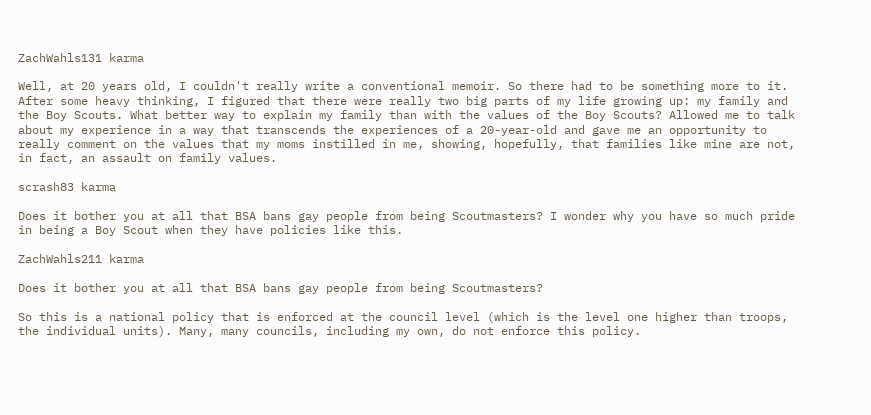ZachWahls131 karma

Well, at 20 years old, I couldn't really write a conventional memoir. So there had to be something more to it. After some heavy thinking, I figured that there were really two big parts of my life growing up: my family and the Boy Scouts. What better way to explain my family than with the values of the Boy Scouts? Allowed me to talk about my experience in a way that transcends the experiences of a 20-year-old and gave me an opportunity to really comment on the values that my moms instilled in me, showing, hopefully, that families like mine are not, in fact, an assault on family values.

scrash83 karma

Does it bother you at all that BSA bans gay people from being Scoutmasters? I wonder why you have so much pride in being a Boy Scout when they have policies like this.

ZachWahls211 karma

Does it bother you at all that BSA bans gay people from being Scoutmasters?

So this is a national policy that is enforced at the council level (which is the level one higher than troops, the individual units). Many, many councils, including my own, do not enforce this policy.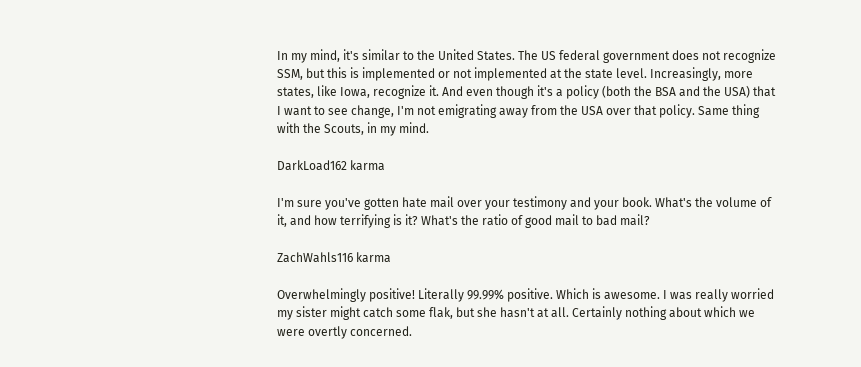In my mind, it's similar to the United States. The US federal government does not recognize SSM, but this is implemented or not implemented at the state level. Increasingly, more states, like Iowa, recognize it. And even though it's a policy (both the BSA and the USA) that I want to see change, I'm not emigrating away from the USA over that policy. Same thing with the Scouts, in my mind.

DarkLoad162 karma

I'm sure you've gotten hate mail over your testimony and your book. What's the volume of it, and how terrifying is it? What's the ratio of good mail to bad mail?

ZachWahls116 karma

Overwhelmingly positive! Literally 99.99% positive. Which is awesome. I was really worried my sister might catch some flak, but she hasn't at all. Certainly nothing about which we were overtly concerned.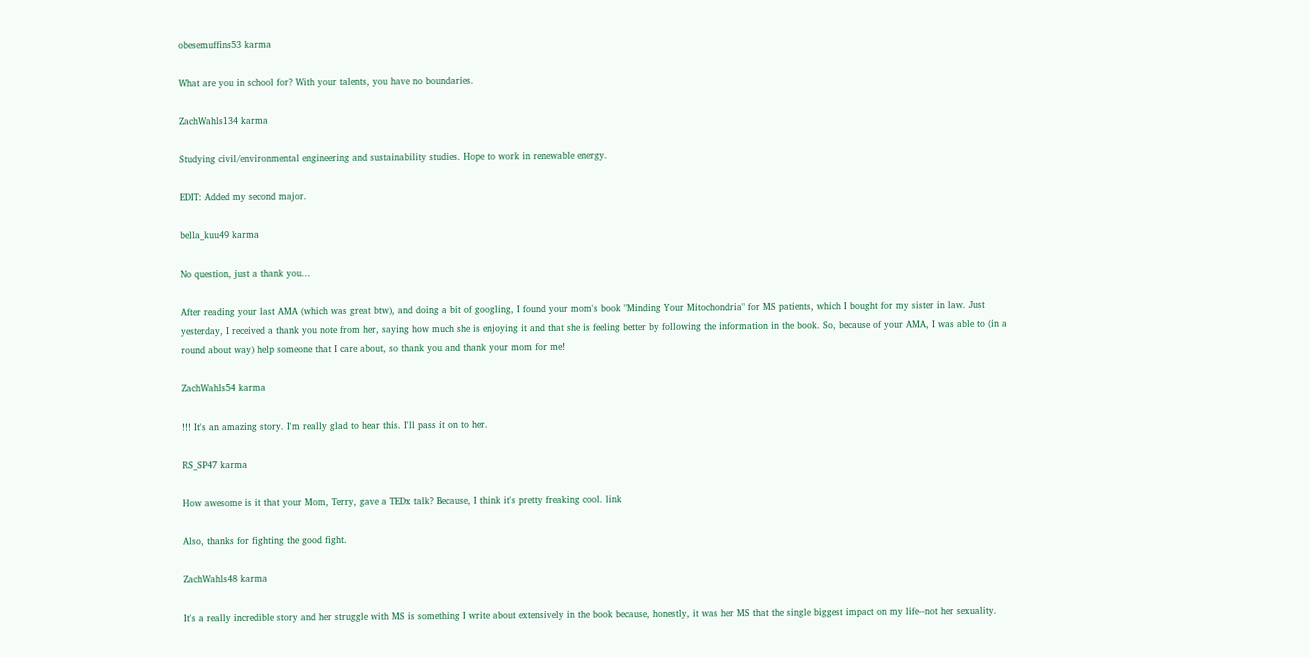obesemuffins53 karma

What are you in school for? With your talents, you have no boundaries.

ZachWahls134 karma

Studying civil/environmental engineering and sustainability studies. Hope to work in renewable energy.

EDIT: Added my second major.

bella_kuu49 karma

No question, just a thank you...

After reading your last AMA (which was great btw), and doing a bit of googling, I found your mom's book "Minding Your Mitochondria" for MS patients, which I bought for my sister in law. Just yesterday, I received a thank you note from her, saying how much she is enjoying it and that she is feeling better by following the information in the book. So, because of your AMA, I was able to (in a round about way) help someone that I care about, so thank you and thank your mom for me!

ZachWahls54 karma

!!! It's an amazing story. I'm really glad to hear this. I'll pass it on to her.

RS_SP47 karma

How awesome is it that your Mom, Terry, gave a TEDx talk? Because, I think it's pretty freaking cool. link

Also, thanks for fighting the good fight.

ZachWahls48 karma

It's a really incredible story and her struggle with MS is something I write about extensively in the book because, honestly, it was her MS that the single biggest impact on my life--not her sexuality.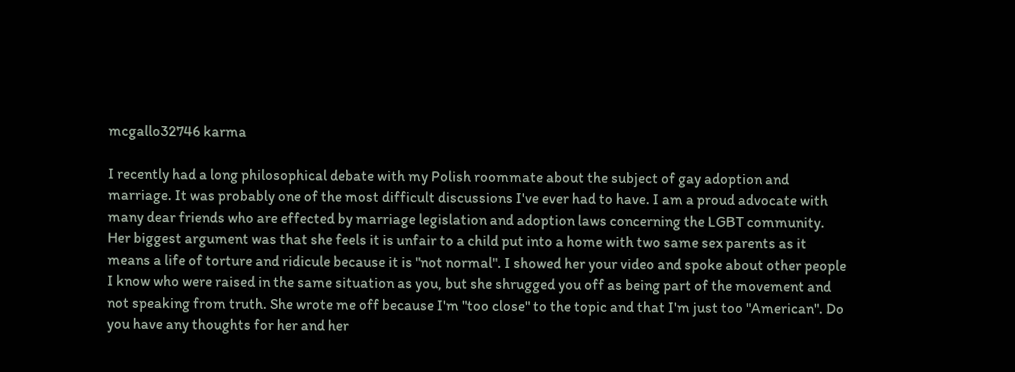mcgallo32746 karma

I recently had a long philosophical debate with my Polish roommate about the subject of gay adoption and marriage. It was probably one of the most difficult discussions I've ever had to have. I am a proud advocate with many dear friends who are effected by marriage legislation and adoption laws concerning the LGBT community. Her biggest argument was that she feels it is unfair to a child put into a home with two same sex parents as it means a life of torture and ridicule because it is "not normal". I showed her your video and spoke about other people I know who were raised in the same situation as you, but she shrugged you off as being part of the movement and not speaking from truth. She wrote me off because I'm "too close" to the topic and that I'm just too "American". Do you have any thoughts for her and her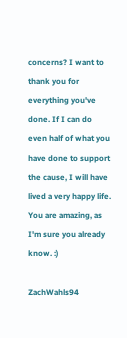concerns? I want to thank you for everything you've done. If I can do even half of what you have done to support the cause, I will have lived a very happy life. You are amazing, as I'm sure you already know. :)

ZachWahls94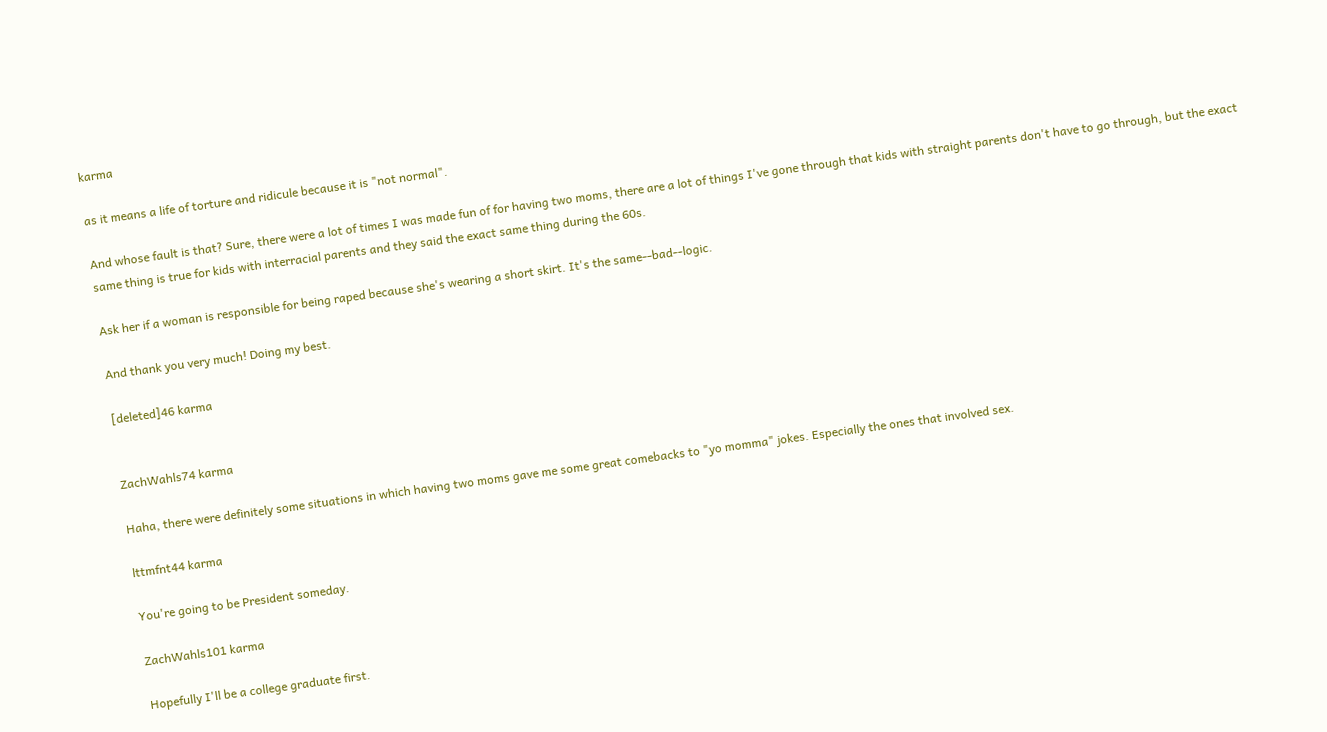karma

as it means a life of torture and ridicule because it is "not normal".

And whose fault is that? Sure, there were a lot of times I was made fun of for having two moms, there are a lot of things I've gone through that kids with straight parents don't have to go through, but the exact same thing is true for kids with interracial parents and they said the exact same thing during the 60s.

Ask her if a woman is responsible for being raped because she's wearing a short skirt. It's the same--bad--logic.

And thank you very much! Doing my best.

[deleted]46 karma


ZachWahls74 karma

Haha, there were definitely some situations in which having two moms gave me some great comebacks to "yo momma" jokes. Especially the ones that involved sex.

lttmfnt44 karma

You're going to be President someday.

ZachWahls101 karma

Hopefully I'll be a college graduate first.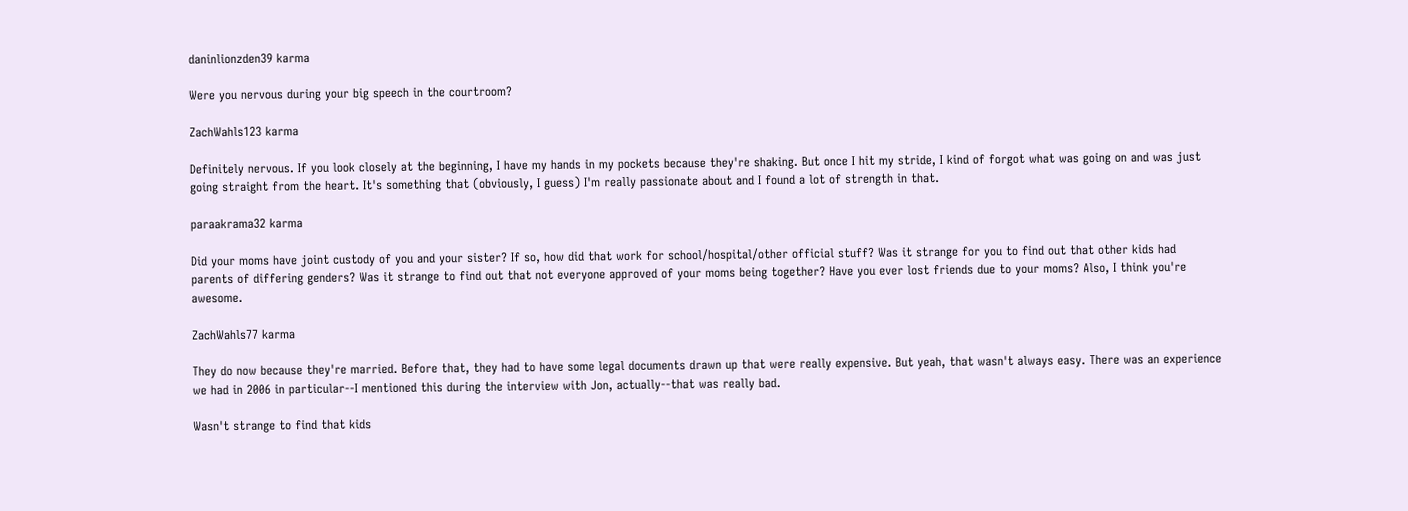daninlionzden39 karma

Were you nervous during your big speech in the courtroom?

ZachWahls123 karma

Definitely nervous. If you look closely at the beginning, I have my hands in my pockets because they're shaking. But once I hit my stride, I kind of forgot what was going on and was just going straight from the heart. It's something that (obviously, I guess) I'm really passionate about and I found a lot of strength in that.

paraakrama32 karma

Did your moms have joint custody of you and your sister? If so, how did that work for school/hospital/other official stuff? Was it strange for you to find out that other kids had parents of differing genders? Was it strange to find out that not everyone approved of your moms being together? Have you ever lost friends due to your moms? Also, I think you're awesome.

ZachWahls77 karma

They do now because they're married. Before that, they had to have some legal documents drawn up that were really expensive. But yeah, that wasn't always easy. There was an experience we had in 2006 in particular--I mentioned this during the interview with Jon, actually--that was really bad.

Wasn't strange to find that kids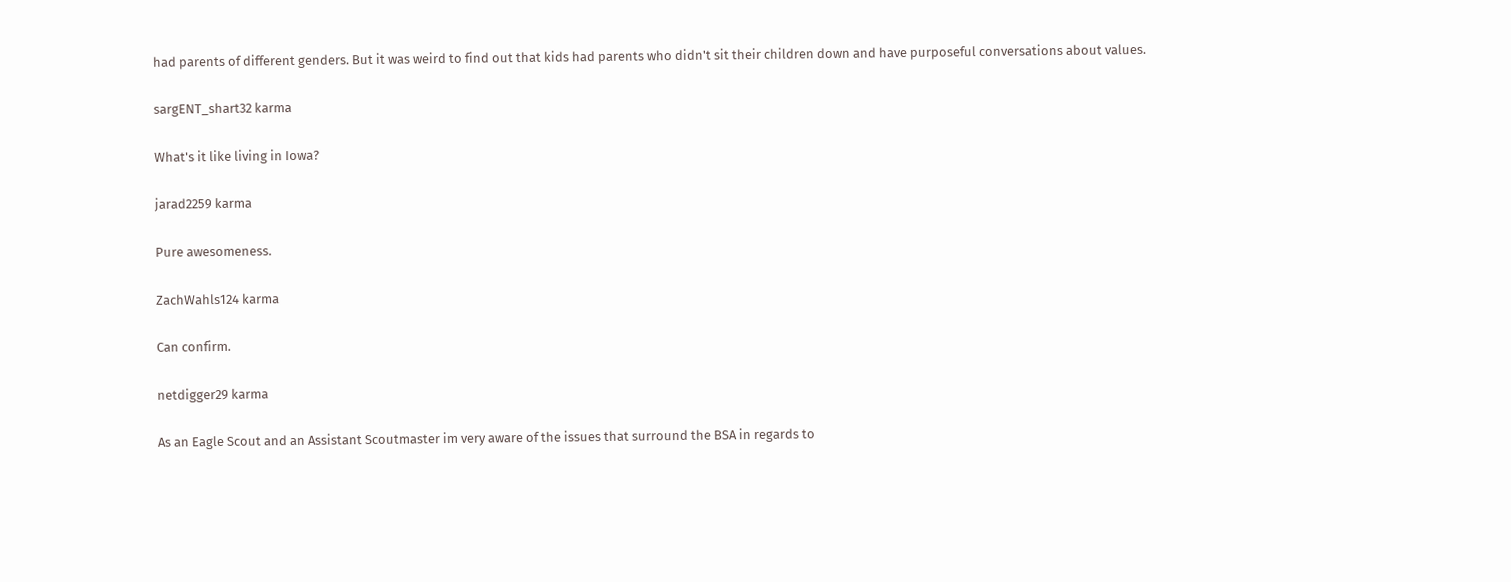had parents of different genders. But it was weird to find out that kids had parents who didn't sit their children down and have purposeful conversations about values.

sargENT_shart32 karma

What's it like living in Iowa?

jarad2259 karma

Pure awesomeness.

ZachWahls124 karma

Can confirm.

netdigger29 karma

As an Eagle Scout and an Assistant Scoutmaster im very aware of the issues that surround the BSA in regards to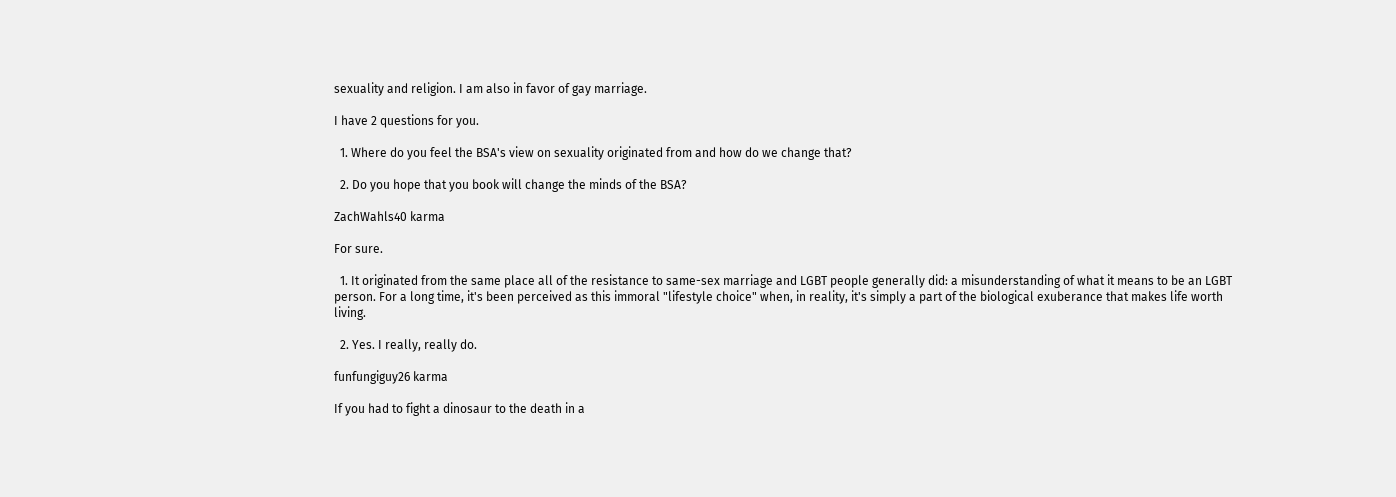sexuality and religion. I am also in favor of gay marriage.

I have 2 questions for you.

  1. Where do you feel the BSA's view on sexuality originated from and how do we change that?

  2. Do you hope that you book will change the minds of the BSA?

ZachWahls40 karma

For sure.

  1. It originated from the same place all of the resistance to same-sex marriage and LGBT people generally did: a misunderstanding of what it means to be an LGBT person. For a long time, it's been perceived as this immoral "lifestyle choice" when, in reality, it's simply a part of the biological exuberance that makes life worth living.

  2. Yes. I really, really do.

funfungiguy26 karma

If you had to fight a dinosaur to the death in a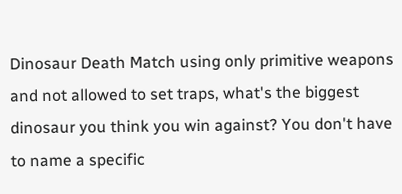Dinosaur Death Match using only primitive weapons and not allowed to set traps, what's the biggest dinosaur you think you win against? You don't have to name a specific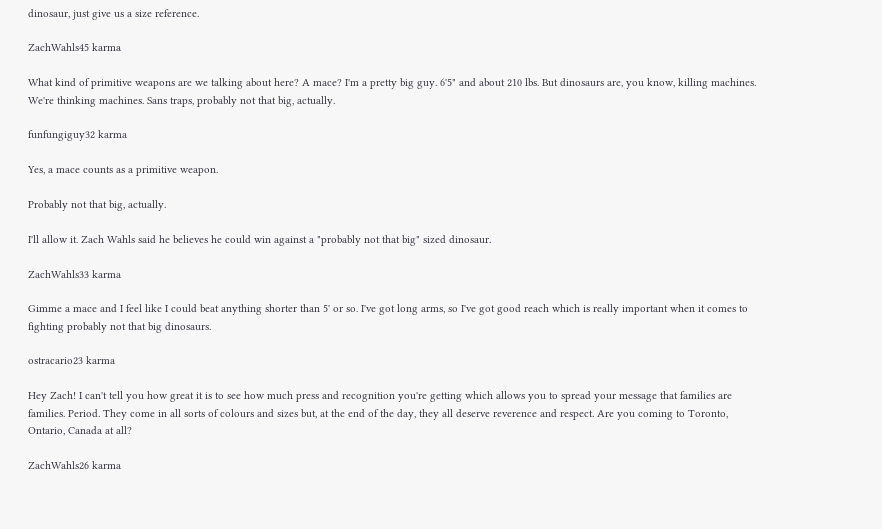dinosaur, just give us a size reference.

ZachWahls45 karma

What kind of primitive weapons are we talking about here? A mace? I'm a pretty big guy. 6'5" and about 210 lbs. But dinosaurs are, you know, killing machines. We're thinking machines. Sans traps, probably not that big, actually.

funfungiguy32 karma

Yes, a mace counts as a primitive weapon.

Probably not that big, actually.

I'll allow it. Zach Wahls said he believes he could win against a "probably not that big" sized dinosaur.

ZachWahls33 karma

Gimme a mace and I feel like I could beat anything shorter than 5' or so. I've got long arms, so I've got good reach which is really important when it comes to fighting probably not that big dinosaurs.

ostracario23 karma

Hey Zach! I can't tell you how great it is to see how much press and recognition you're getting which allows you to spread your message that families are families. Period. They come in all sorts of colours and sizes but, at the end of the day, they all deserve reverence and respect. Are you coming to Toronto, Ontario, Canada at all?

ZachWahls26 karma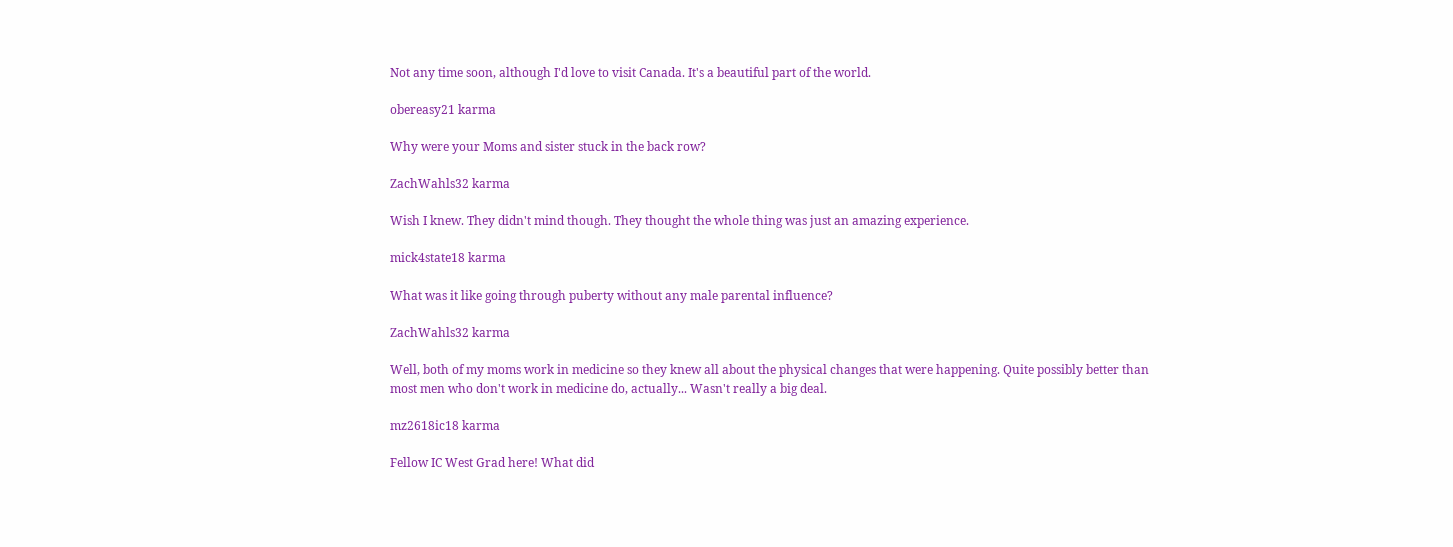Not any time soon, although I'd love to visit Canada. It's a beautiful part of the world.

obereasy21 karma

Why were your Moms and sister stuck in the back row?

ZachWahls32 karma

Wish I knew. They didn't mind though. They thought the whole thing was just an amazing experience.

mick4state18 karma

What was it like going through puberty without any male parental influence?

ZachWahls32 karma

Well, both of my moms work in medicine so they knew all about the physical changes that were happening. Quite possibly better than most men who don't work in medicine do, actually... Wasn't really a big deal.

mz2618ic18 karma

Fellow IC West Grad here! What did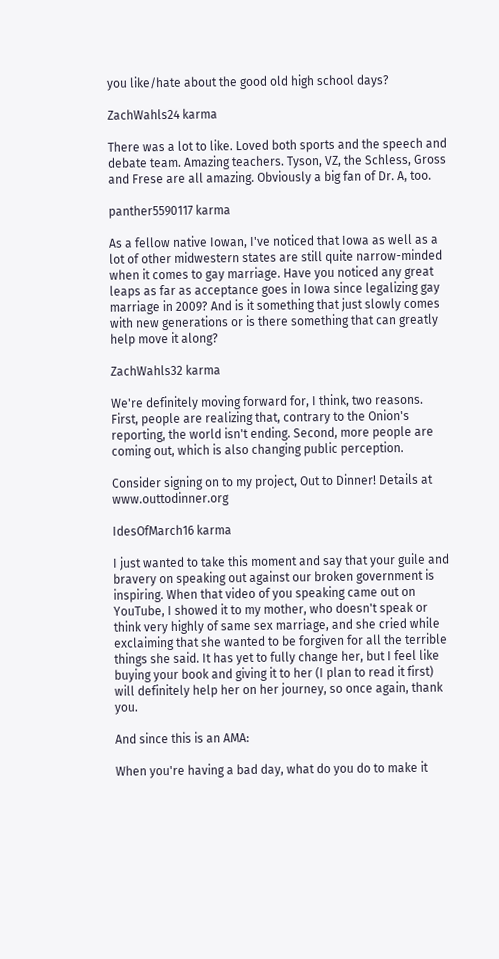you like/hate about the good old high school days?

ZachWahls24 karma

There was a lot to like. Loved both sports and the speech and debate team. Amazing teachers. Tyson, VZ, the Schless, Gross and Frese are all amazing. Obviously a big fan of Dr. A, too.

panther5590117 karma

As a fellow native Iowan, I've noticed that Iowa as well as a lot of other midwestern states are still quite narrow-minded when it comes to gay marriage. Have you noticed any great leaps as far as acceptance goes in Iowa since legalizing gay marriage in 2009? And is it something that just slowly comes with new generations or is there something that can greatly help move it along?

ZachWahls32 karma

We're definitely moving forward for, I think, two reasons. First, people are realizing that, contrary to the Onion's reporting, the world isn't ending. Second, more people are coming out, which is also changing public perception.

Consider signing on to my project, Out to Dinner! Details at www.outtodinner.org

IdesOfMarch16 karma

I just wanted to take this moment and say that your guile and bravery on speaking out against our broken government is inspiring. When that video of you speaking came out on YouTube, I showed it to my mother, who doesn't speak or think very highly of same sex marriage, and she cried while exclaiming that she wanted to be forgiven for all the terrible things she said. It has yet to fully change her, but I feel like buying your book and giving it to her (I plan to read it first) will definitely help her on her journey, so once again, thank you.

And since this is an AMA:

When you're having a bad day, what do you do to make it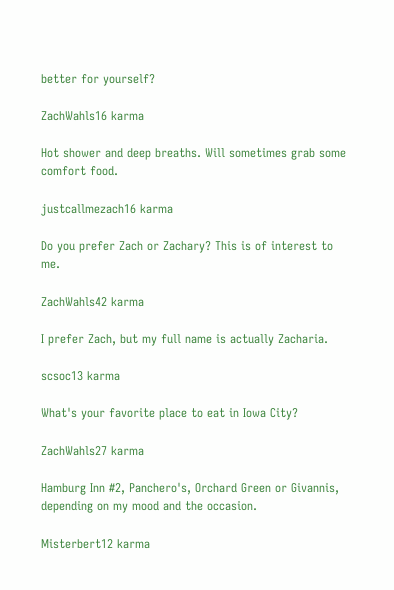better for yourself?

ZachWahls16 karma

Hot shower and deep breaths. Will sometimes grab some comfort food.

justcallmezach16 karma

Do you prefer Zach or Zachary? This is of interest to me.

ZachWahls42 karma

I prefer Zach, but my full name is actually Zacharia.

scsoc13 karma

What's your favorite place to eat in Iowa City?

ZachWahls27 karma

Hamburg Inn #2, Panchero's, Orchard Green or Givannis, depending on my mood and the occasion.

Misterbert12 karma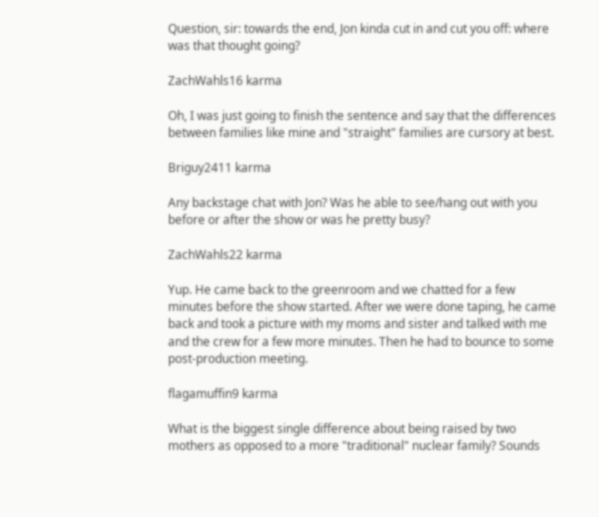Question, sir: towards the end, Jon kinda cut in and cut you off: where was that thought going?

ZachWahls16 karma

Oh, I was just going to finish the sentence and say that the differences between families like mine and "straight" families are cursory at best.

Briguy2411 karma

Any backstage chat with Jon? Was he able to see/hang out with you before or after the show or was he pretty busy?

ZachWahls22 karma

Yup. He came back to the greenroom and we chatted for a few minutes before the show started. After we were done taping, he came back and took a picture with my moms and sister and talked with me and the crew for a few more minutes. Then he had to bounce to some post-production meeting.

flagamuffin9 karma

What is the biggest single difference about being raised by two mothers as opposed to a more "traditional" nuclear family? Sounds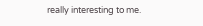really interesting to me.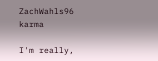ZachWahls96 karma

I'm really,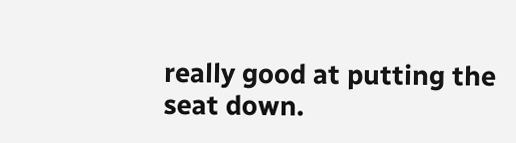really good at putting the seat down.